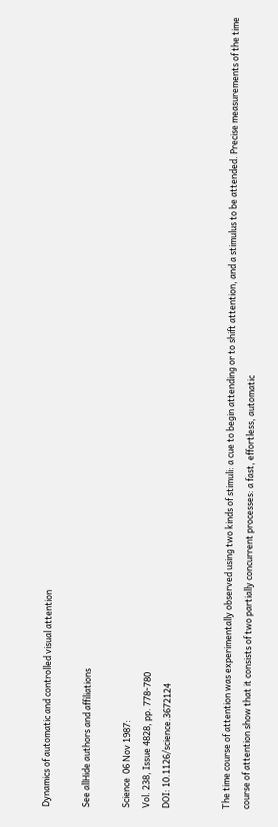Dynamics of automatic and controlled visual attention

See allHide authors and affiliations

Science  06 Nov 1987:
Vol. 238, Issue 4828, pp. 778-780
DOI: 10.1126/science.3672124


The time course of attention was experimentally observed using two kinds of stimuli: a cue to begin attending or to shift attention, and a stimulus to be attended. Precise measurements of the time course of attention show that it consists of two partially concurrent processes: a fast, effortless, automatic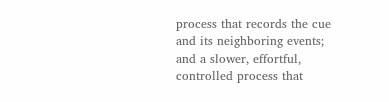process that records the cue and its neighboring events; and a slower, effortful, controlled process that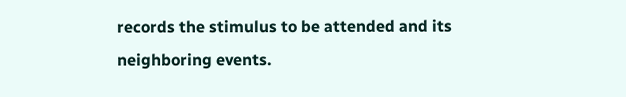records the stimulus to be attended and its neighboring events.